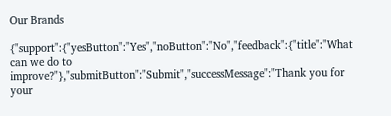Our Brands

{"support":{"yesButton":"Yes","noButton":"No","feedback":{"title":"What can we do to improve?"},"submitButton":"Submit","successMessage":"Thank you for your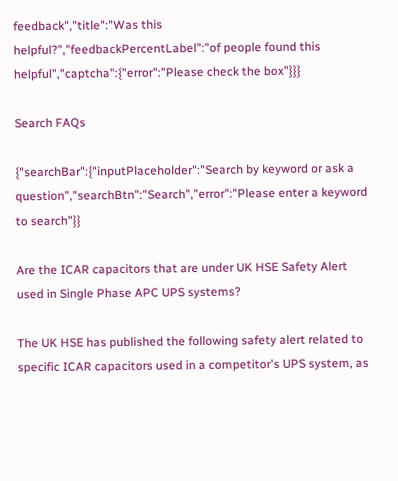feedback","title":"Was this helpful?","feedbackPercentLabel":"of people found this helpful","captcha":{"error":"Please check the box"}}}

Search FAQs

{"searchBar":{"inputPlaceholder":"Search by keyword or ask a question","searchBtn":"Search","error":"Please enter a keyword to search"}}

Are the ICAR capacitors that are under UK HSE Safety Alert used in Single Phase APC UPS systems?

The UK HSE has published the following safety alert related to specific ICAR capacitors used in a competitor's UPS system, as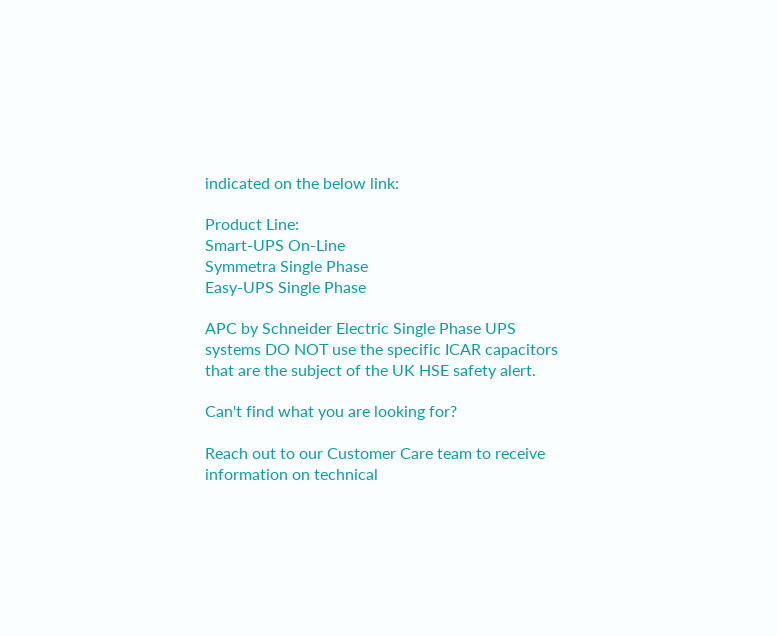indicated on the below link:

Product Line:
Smart-UPS On-Line
Symmetra Single Phase
Easy-UPS Single Phase

APC by Schneider Electric Single Phase UPS systems DO NOT use the specific ICAR capacitors that are the subject of the UK HSE safety alert.

Can't find what you are looking for?

Reach out to our Customer Care team to receive information on technical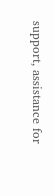support, assistance for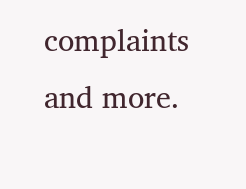complaints and more.